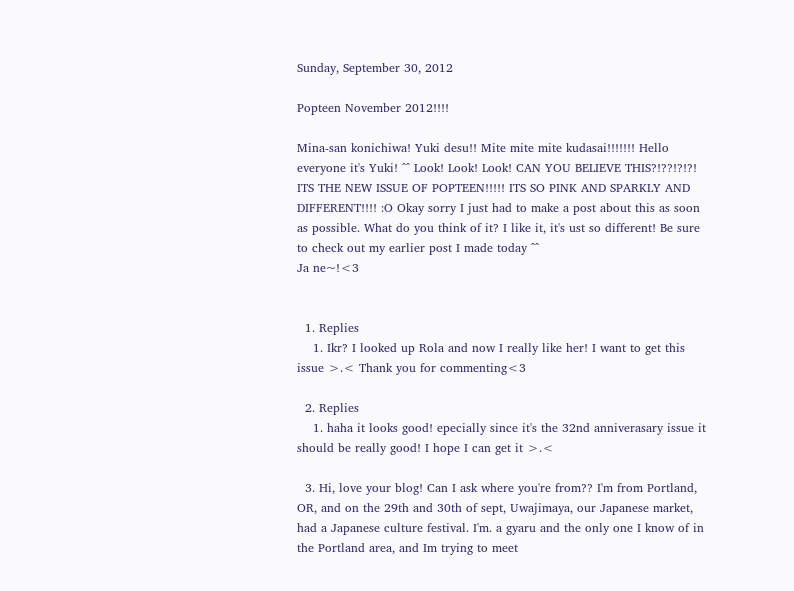Sunday, September 30, 2012

Popteen November 2012!!!!

Mina-san konichiwa! Yuki desu!! Mite mite mite kudasai!!!!!!! Hello everyone it's Yuki! ^^ Look! Look! Look! CAN YOU BELIEVE THIS?!??!?!?! ITS THE NEW ISSUE OF POPTEEN!!!!! ITS SO PINK AND SPARKLY AND DIFFERENT!!!! :O Okay sorry I just had to make a post about this as soon as possible. What do you think of it? I like it, it's ust so different! Be sure to check out my earlier post I made today ^^
Ja ne~!<3


  1. Replies
    1. Ikr? I looked up Rola and now I really like her! I want to get this issue >.< Thank you for commenting<3

  2. Replies
    1. haha it looks good! epecially since it's the 32nd anniverasary issue it should be really good! I hope I can get it >.<

  3. Hi, love your blog! Can I ask where you're from?? I'm from Portland, OR, and on the 29th and 30th of sept, Uwajimaya, our Japanese market, had a Japanese culture festival. I'm. a gyaru and the only one I know of in the Portland area, and Im trying to meet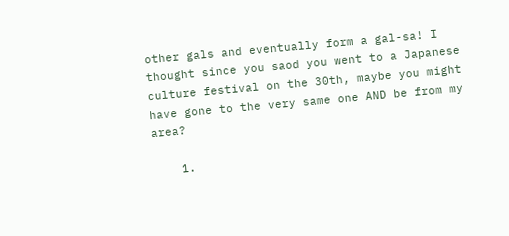other gals and eventually form a gal-sa! I thought since you saod you went to a Japanese culture festival on the 30th, maybe you might have gone to the very same one AND be from my area?

    1.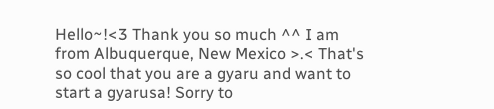Hello~!<3 Thank you so much ^^ I am from Albuquerque, New Mexico >.< That's so cool that you are a gyaru and want to start a gyarusa! Sorry to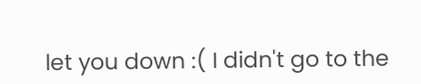let you down :( I didn't go to the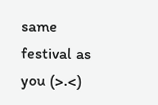same festival as you (>.<)